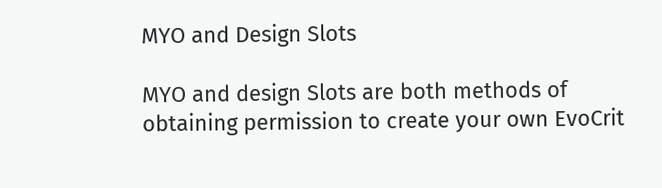MYO and Design Slots

MYO and design Slots are both methods of obtaining permission to create your own EvoCrit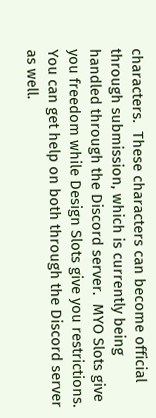characters.  These characters can become official through submission, which is currently being handled through the Discord server.  MYO Slots give you freedom while Design Slots give you restrictions.  You can get help on both through the Discord server as well.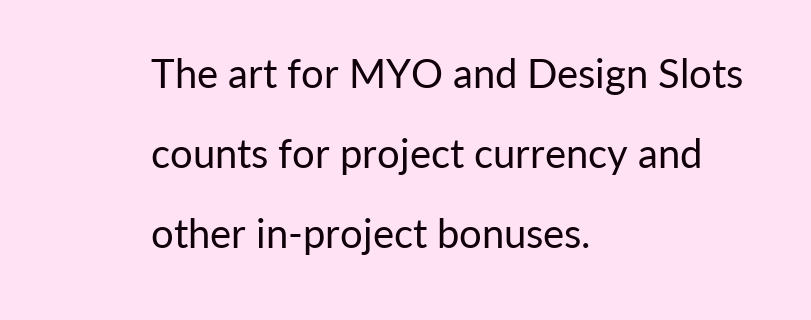The art for MYO and Design Slots counts for project currency and other in-project bonuses.